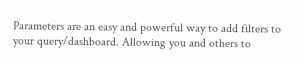Parameters are an easy and powerful way to add filters to your query/dashboard. Allowing you and others to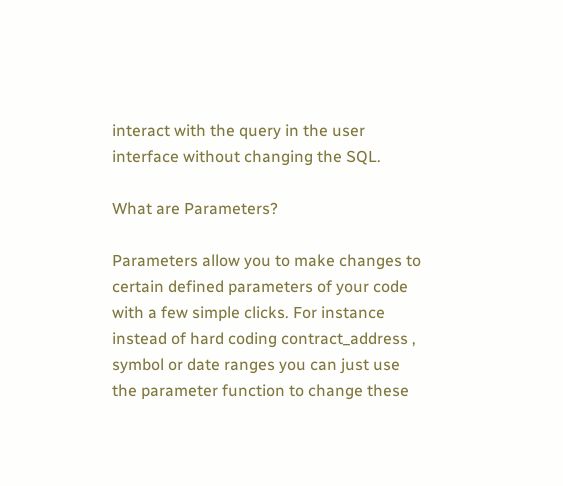interact with the query in the user interface without changing the SQL.

What are Parameters?

Parameters allow you to make changes to certain defined parameters of your code with a few simple clicks. For instance instead of hard coding contract_address , symbol or date ranges you can just use the parameter function to change these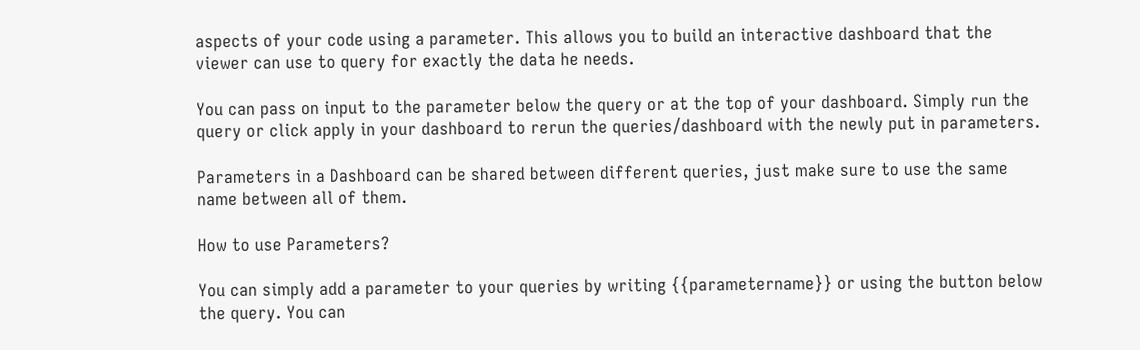aspects of your code using a parameter. This allows you to build an interactive dashboard that the viewer can use to query for exactly the data he needs.

You can pass on input to the parameter below the query or at the top of your dashboard. Simply run the query or click apply in your dashboard to rerun the queries/dashboard with the newly put in parameters.

Parameters in a Dashboard can be shared between different queries, just make sure to use the same name between all of them.

How to use Parameters?

You can simply add a parameter to your queries by writing {{parametername}} or using the button below the query. You can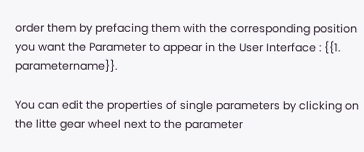order them by prefacing them with the corresponding position you want the Parameter to appear in the User Interface : {{1. parametername}}.

You can edit the properties of single parameters by clicking on the litte gear wheel next to the parameter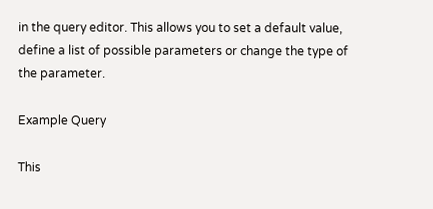in the query editor. This allows you to set a default value, define a list of possible parameters or change the type of the parameter.

Example Query

This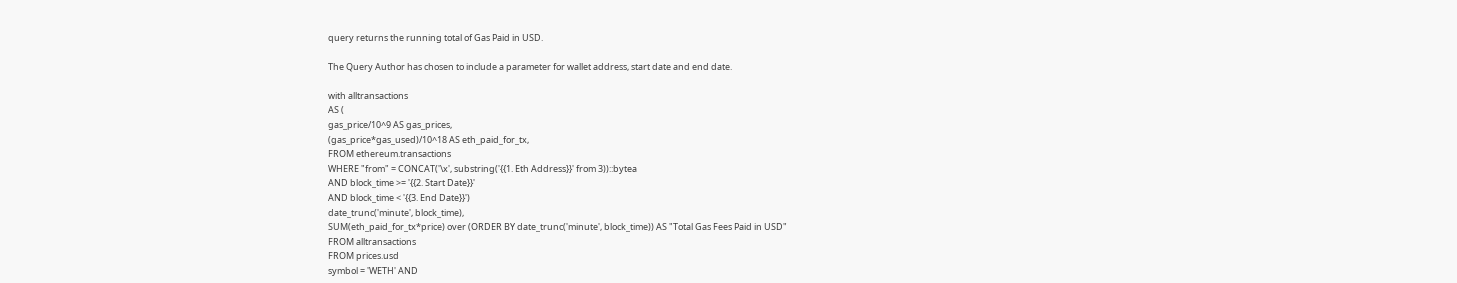query returns the running total of Gas Paid in USD.

The Query Author has chosen to include a parameter for wallet address, start date and end date.

with alltransactions
AS (
gas_price/10^9 AS gas_prices,
(gas_price*gas_used)/10^18 AS eth_paid_for_tx,
FROM ethereum.transactions
WHERE "from" = CONCAT('\x', substring('{{1. Eth Address}}' from 3))::bytea
AND block_time >= '{{2. Start Date}}'
AND block_time < '{{3. End Date}}')
date_trunc('minute', block_time),
SUM(eth_paid_for_tx*price) over (ORDER BY date_trunc('minute', block_time)) AS "Total Gas Fees Paid in USD"
FROM alltransactions
FROM prices.usd
symbol = 'WETH' AND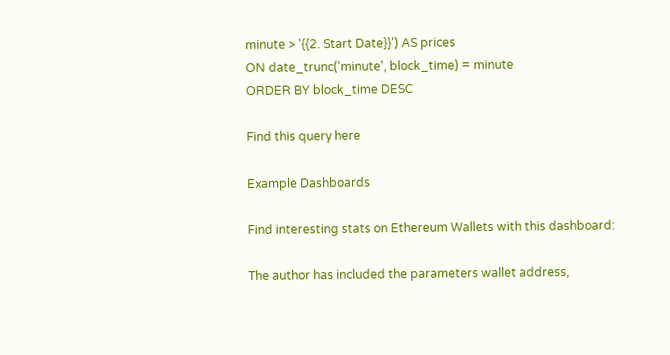minute > '{{2. Start Date}}') AS prices
ON date_trunc('minute', block_time) = minute
ORDER BY block_time DESC

Find this query here

Example Dashboards

Find interesting stats on Ethereum Wallets with this dashboard:

The author has included the parameters wallet address,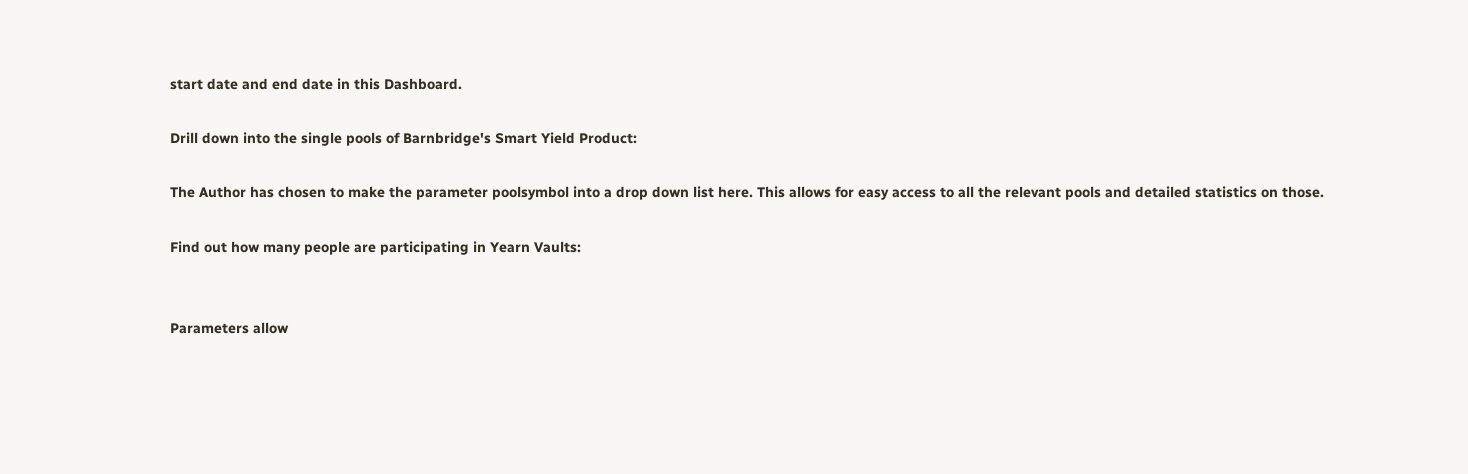start date and end date in this Dashboard.

Drill down into the single pools of Barnbridge's Smart Yield Product:

The Author has chosen to make the parameter poolsymbol into a drop down list here. This allows for easy access to all the relevant pools and detailed statistics on those.

Find out how many people are participating in Yearn Vaults:


Parameters allow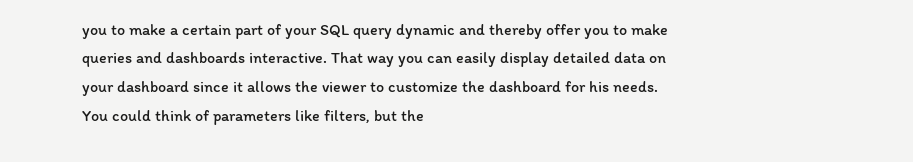you to make a certain part of your SQL query dynamic and thereby offer you to make queries and dashboards interactive. That way you can easily display detailed data on your dashboard since it allows the viewer to customize the dashboard for his needs. You could think of parameters like filters, but the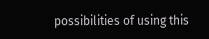possibilities of using this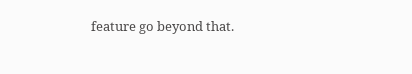feature go beyond that.